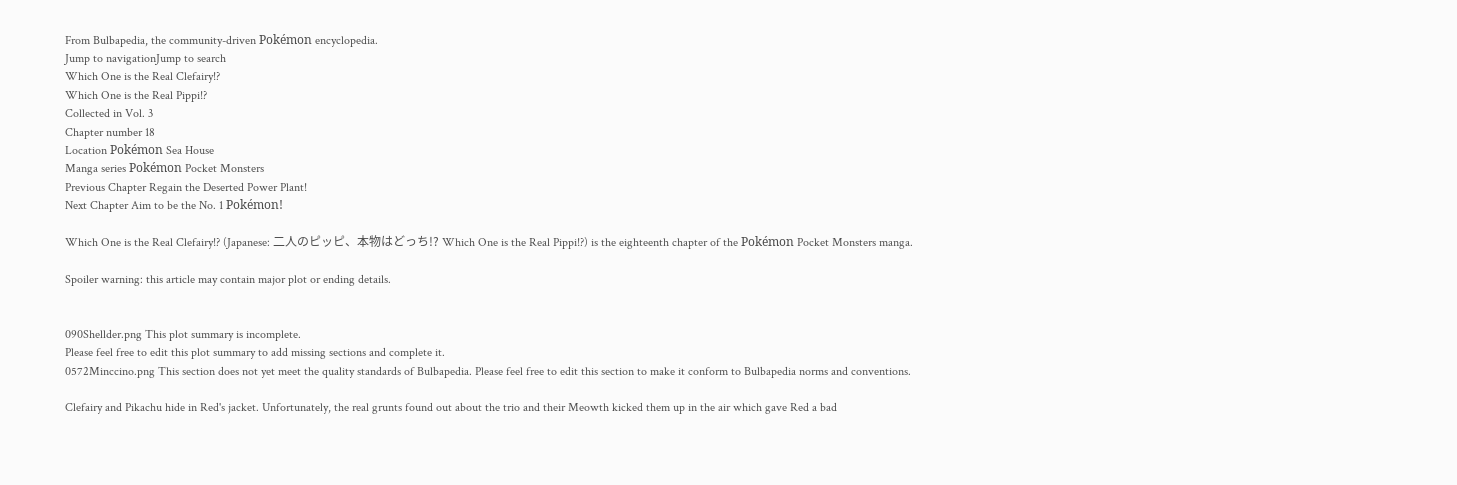From Bulbapedia, the community-driven Pokémon encyclopedia.
Jump to navigationJump to search
Which One is the Real Clefairy!?
Which One is the Real Pippi!?
Collected in Vol. 3
Chapter number 18
Location Pokémon Sea House
Manga series Pokémon Pocket Monsters
Previous Chapter Regain the Deserted Power Plant!
Next Chapter Aim to be the No. 1 Pokémon!

Which One is the Real Clefairy!? (Japanese: 二人のピッピ、本物はどっち!? Which One is the Real Pippi!?) is the eighteenth chapter of the Pokémon Pocket Monsters manga.

Spoiler warning: this article may contain major plot or ending details.


090Shellder.png This plot summary is incomplete.
Please feel free to edit this plot summary to add missing sections and complete it.
0572Minccino.png This section does not yet meet the quality standards of Bulbapedia. Please feel free to edit this section to make it conform to Bulbapedia norms and conventions.

Clefairy and Pikachu hide in Red's jacket. Unfortunately, the real grunts found out about the trio and their Meowth kicked them up in the air which gave Red a bad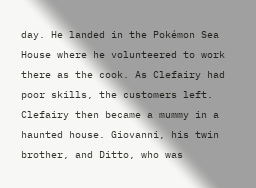day. He landed in the Pokémon Sea House where he volunteered to work there as the cook. As Clefairy had poor skills, the customers left. Clefairy then became a mummy in a haunted house. Giovanni, his twin brother, and Ditto, who was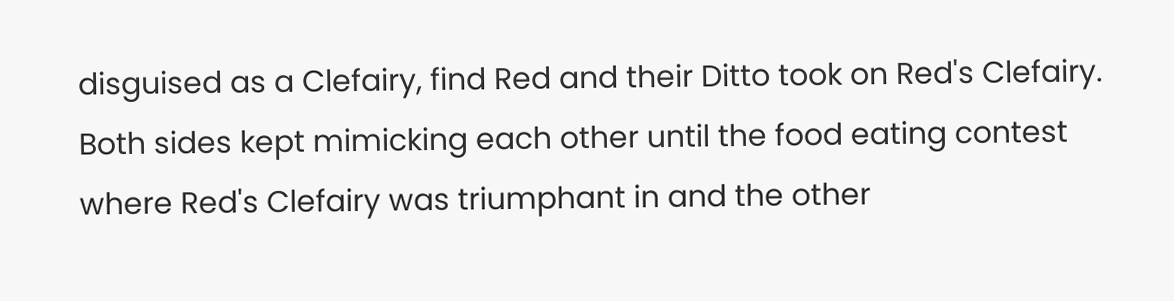disguised as a Clefairy, find Red and their Ditto took on Red's Clefairy. Both sides kept mimicking each other until the food eating contest where Red's Clefairy was triumphant in and the other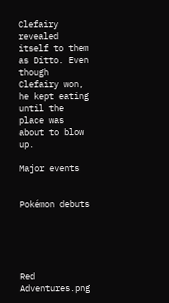Clefairy revealed itself to them as Ditto. Even though Clefairy won, he kept eating until the place was about to blow up.

Major events


Pokémon debuts





Red Adventures.png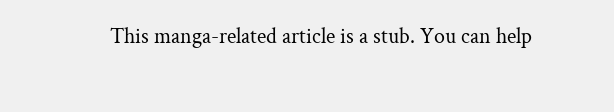This manga-related article is a stub. You can help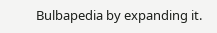Bulbapedia by expanding it.